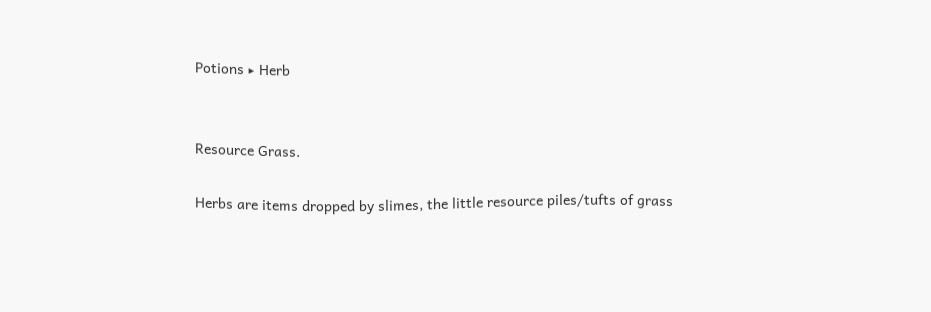Potions ‣ Herb


Resource Grass.

Herbs are items dropped by slimes, the little resource piles/tufts of grass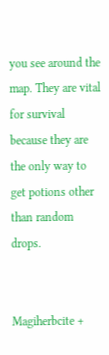you see around the map. They are vital for survival because they are the only way to get potions other than random drops.


Magiherbcite +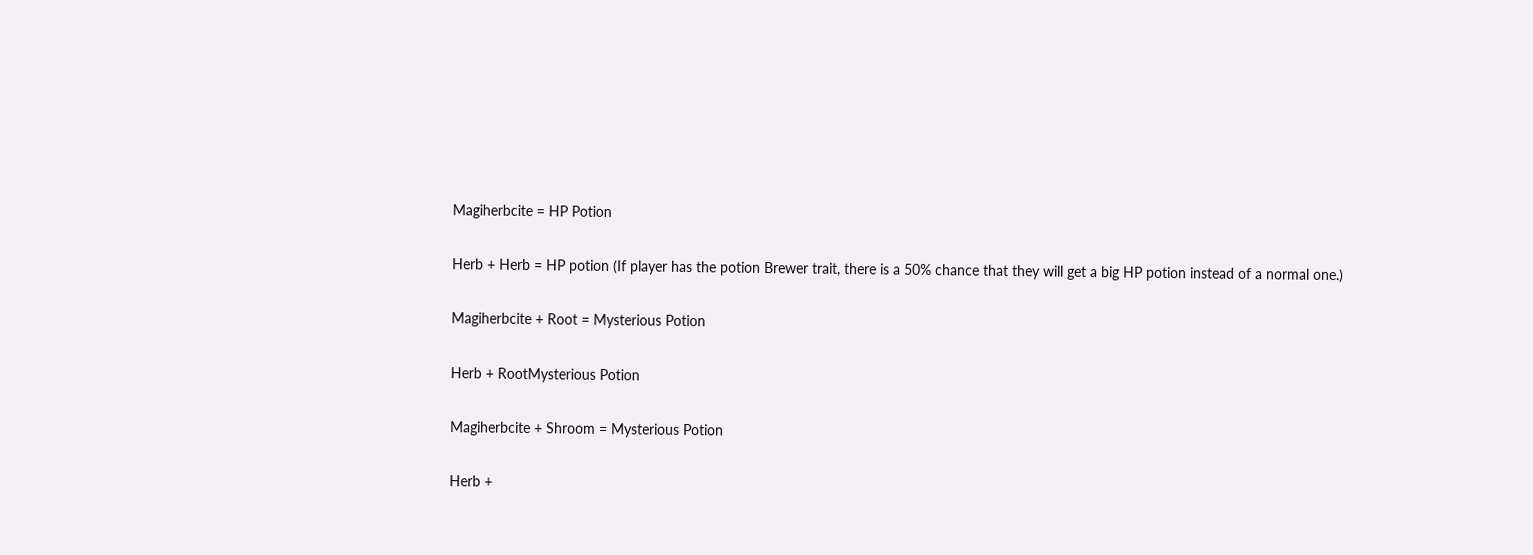Magiherbcite = HP Potion

Herb + Herb = HP potion (If player has the potion Brewer trait, there is a 50% chance that they will get a big HP potion instead of a normal one.)

Magiherbcite + Root = Mysterious Potion

Herb + RootMysterious Potion

Magiherbcite + Shroom = Mysterious Potion

Herb +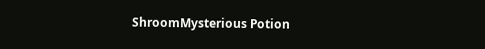ShroomMysterious Potion